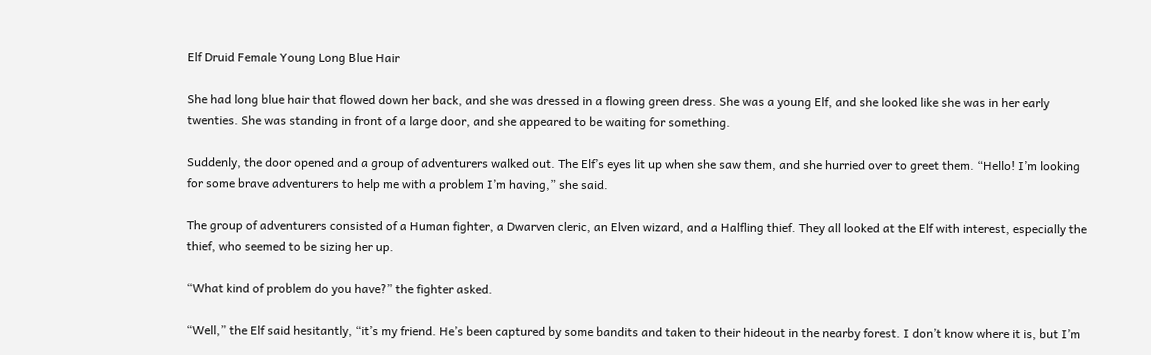Elf Druid Female Young Long Blue Hair

She had long blue hair that flowed down her back, and she was dressed in a flowing green dress. She was a young Elf, and she looked like she was in her early twenties. She was standing in front of a large door, and she appeared to be waiting for something.

Suddenly, the door opened and a group of adventurers walked out. The Elf’s eyes lit up when she saw them, and she hurried over to greet them. “Hello! I’m looking for some brave adventurers to help me with a problem I’m having,” she said.

The group of adventurers consisted of a Human fighter, a Dwarven cleric, an Elven wizard, and a Halfling thief. They all looked at the Elf with interest, especially the thief, who seemed to be sizing her up.

“What kind of problem do you have?” the fighter asked.

“Well,” the Elf said hesitantly, “it’s my friend. He’s been captured by some bandits and taken to their hideout in the nearby forest. I don’t know where it is, but I’m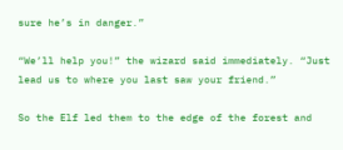sure he’s in danger.”

“We’ll help you!” the wizard said immediately. “Just lead us to where you last saw your friend.”

So the Elf led them to the edge of the forest and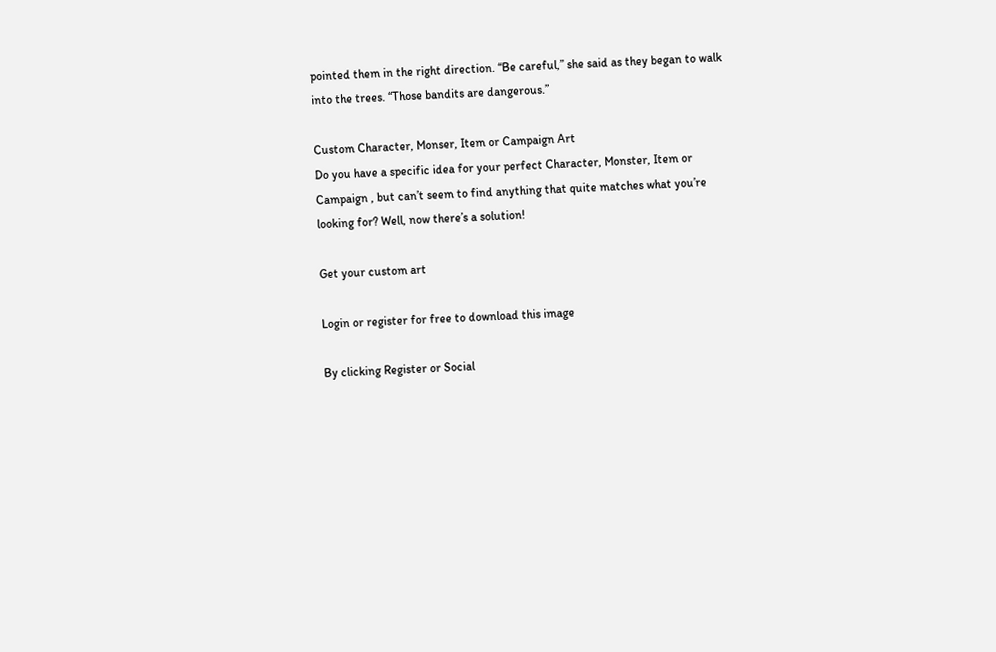pointed them in the right direction. “Be careful,” she said as they began to walk into the trees. “Those bandits are dangerous.”

Custom Character, Monser, Item or Campaign Art
Do you have a specific idea for your perfect Character, Monster, Item or Campaign , but can’t seem to find anything that quite matches what you’re looking for? Well, now there’s a solution!

Get your custom art

Login or register for free to download this image

By clicking Register or Social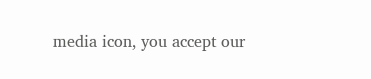media icon, you accept our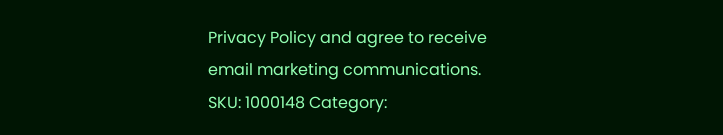Privacy Policy and agree to receive email marketing communications.
SKU: 1000148 Category: